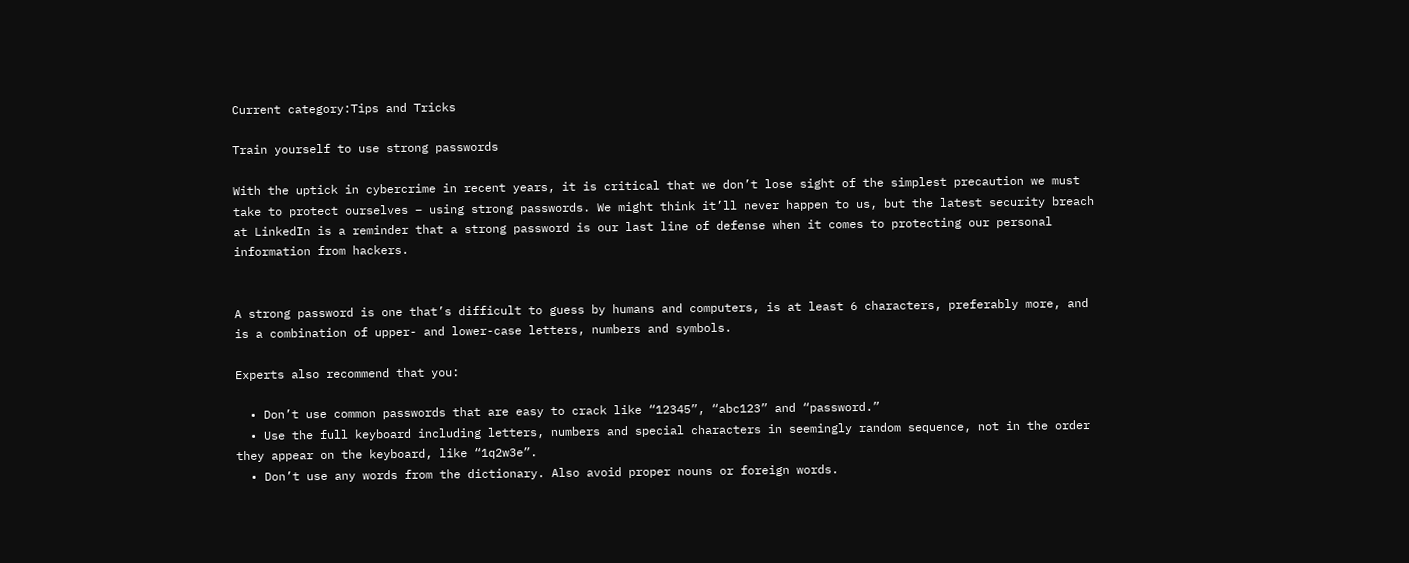Current category:Tips and Tricks

Train yourself to use strong passwords

With the uptick in cybercrime in recent years, it is critical that we don’t lose sight of the simplest precaution we must take to protect ourselves – using strong passwords. We might think it’ll never happen to us, but the latest security breach at LinkedIn is a reminder that a strong password is our last line of defense when it comes to protecting our personal information from hackers.


A strong password is one that’s difficult to guess by humans and computers, is at least 6 characters, preferably more, and is a combination of upper- and lower-case letters, numbers and symbols.

Experts also recommend that you:

  • Don’t use common passwords that are easy to crack like “12345”, “abc123” and “password.”
  • Use the full keyboard including letters, numbers and special characters in seemingly random sequence, not in the order they appear on the keyboard, like “1q2w3e”.
  • Don’t use any words from the dictionary. Also avoid proper nouns or foreign words.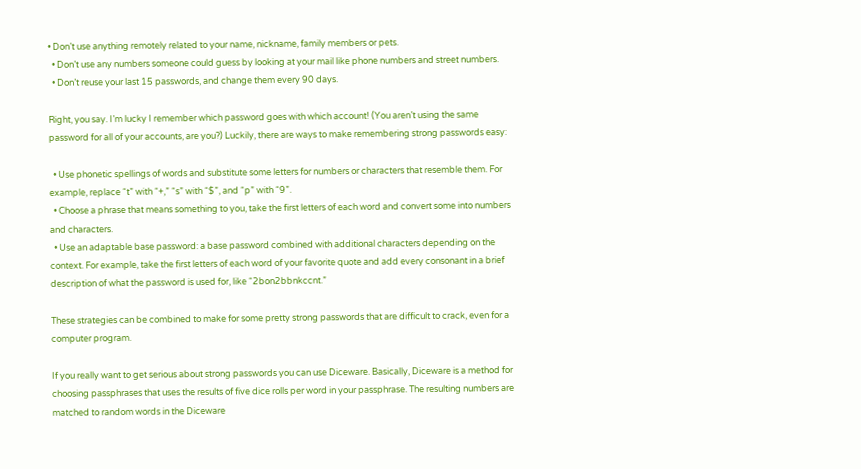• Don’t use anything remotely related to your name, nickname, family members or pets.
  • Don’t use any numbers someone could guess by looking at your mail like phone numbers and street numbers.
  • Don’t reuse your last 15 passwords, and change them every 90 days.

Right, you say. I’m lucky I remember which password goes with which account! (You aren’t using the same password for all of your accounts, are you?) Luckily, there are ways to make remembering strong passwords easy:

  • Use phonetic spellings of words and substitute some letters for numbers or characters that resemble them. For example, replace “t” with “+,” “s” with “$”, and “p” with “9”.
  • Choose a phrase that means something to you, take the first letters of each word and convert some into numbers and characters.
  • Use an adaptable base password: a base password combined with additional characters depending on the context. For example, take the first letters of each word of your favorite quote and add every consonant in a brief description of what the password is used for, like “2bon2bbnkccnt.”

These strategies can be combined to make for some pretty strong passwords that are difficult to crack, even for a computer program.

If you really want to get serious about strong passwords you can use Diceware. Basically, Diceware is a method for choosing passphrases that uses the results of five dice rolls per word in your passphrase. The resulting numbers are matched to random words in the Diceware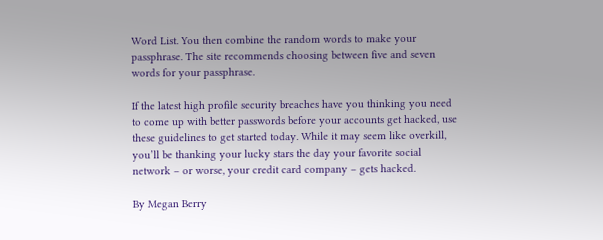Word List. You then combine the random words to make your passphrase. The site recommends choosing between five and seven words for your passphrase.

If the latest high profile security breaches have you thinking you need to come up with better passwords before your accounts get hacked, use these guidelines to get started today. While it may seem like overkill, you’ll be thanking your lucky stars the day your favorite social network – or worse, your credit card company – gets hacked.

By Megan Berry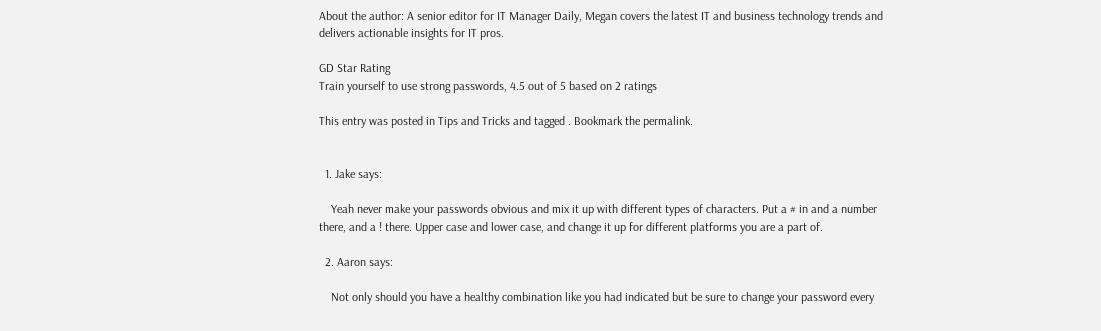About the author: A senior editor for IT Manager Daily, Megan covers the latest IT and business technology trends and delivers actionable insights for IT pros.

GD Star Rating
Train yourself to use strong passwords, 4.5 out of 5 based on 2 ratings

This entry was posted in Tips and Tricks and tagged . Bookmark the permalink.


  1. Jake says:

    Yeah never make your passwords obvious and mix it up with different types of characters. Put a # in and a number there, and a ! there. Upper case and lower case, and change it up for different platforms you are a part of.

  2. Aaron says:

    Not only should you have a healthy combination like you had indicated but be sure to change your password every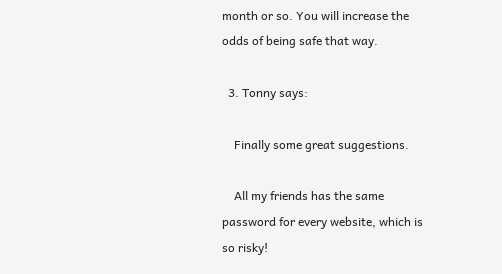month or so. You will increase the odds of being safe that way.

  3. Tonny says:

    Finally some great suggestions.

    All my friends has the same password for every website, which is so risky!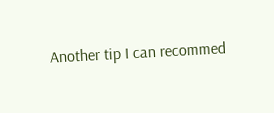Another tip I can recommed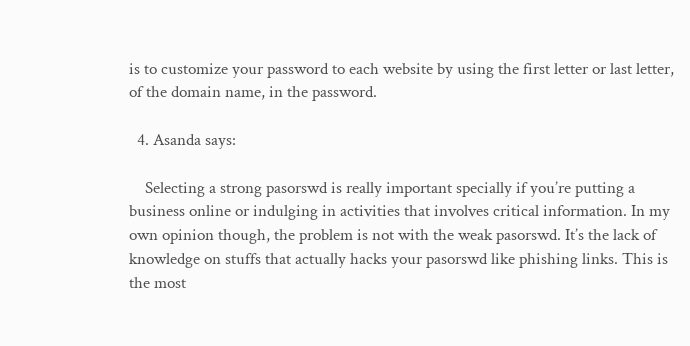is to customize your password to each website by using the first letter or last letter, of the domain name, in the password.

  4. Asanda says:

    Selecting a strong pasorswd is really important specially if you’re putting a business online or indulging in activities that involves critical information. In my own opinion though, the problem is not with the weak pasorswd. It’s the lack of knowledge on stuffs that actually hacks your pasorswd like phishing links. This is the most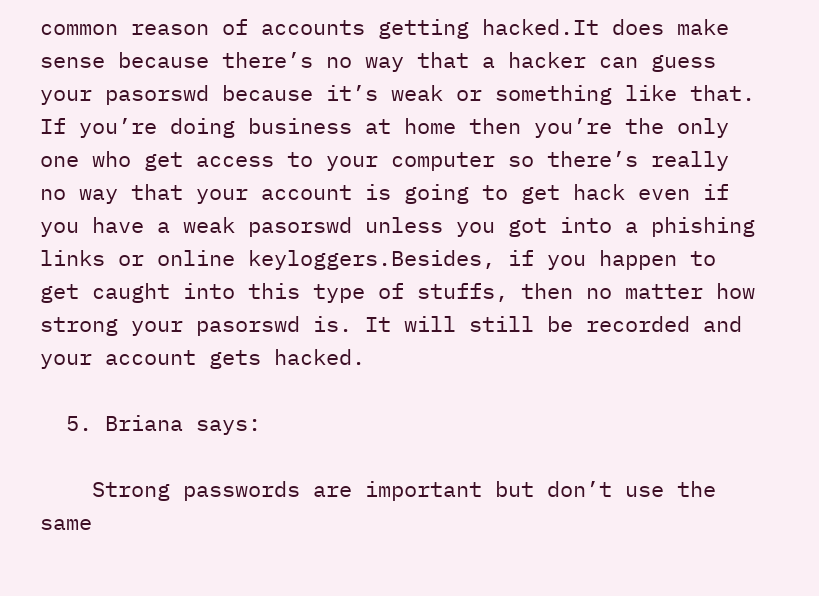common reason of accounts getting hacked.It does make sense because there’s no way that a hacker can guess your pasorswd because it’s weak or something like that. If you’re doing business at home then you’re the only one who get access to your computer so there’s really no way that your account is going to get hack even if you have a weak pasorswd unless you got into a phishing links or online keyloggers.Besides, if you happen to get caught into this type of stuffs, then no matter how strong your pasorswd is. It will still be recorded and your account gets hacked.

  5. Briana says:

    Strong passwords are important but don’t use the same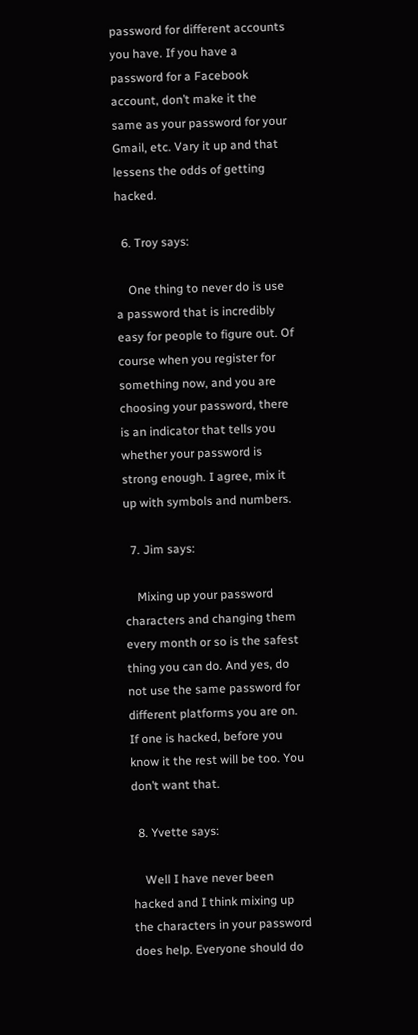password for different accounts you have. If you have a password for a Facebook account, don’t make it the same as your password for your Gmail, etc. Vary it up and that lessens the odds of getting hacked.

  6. Troy says:

    One thing to never do is use a password that is incredibly easy for people to figure out. Of course when you register for something now, and you are choosing your password, there is an indicator that tells you whether your password is strong enough. I agree, mix it up with symbols and numbers.

  7. Jim says:

    Mixing up your password characters and changing them every month or so is the safest thing you can do. And yes, do not use the same password for different platforms you are on. If one is hacked, before you know it the rest will be too. You don’t want that.

  8. Yvette says:

    Well I have never been hacked and I think mixing up the characters in your password does help. Everyone should do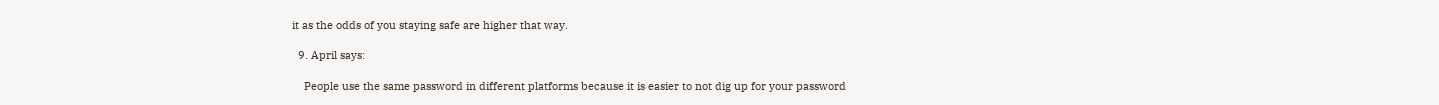it as the odds of you staying safe are higher that way.

  9. April says:

    People use the same password in different platforms because it is easier to not dig up for your password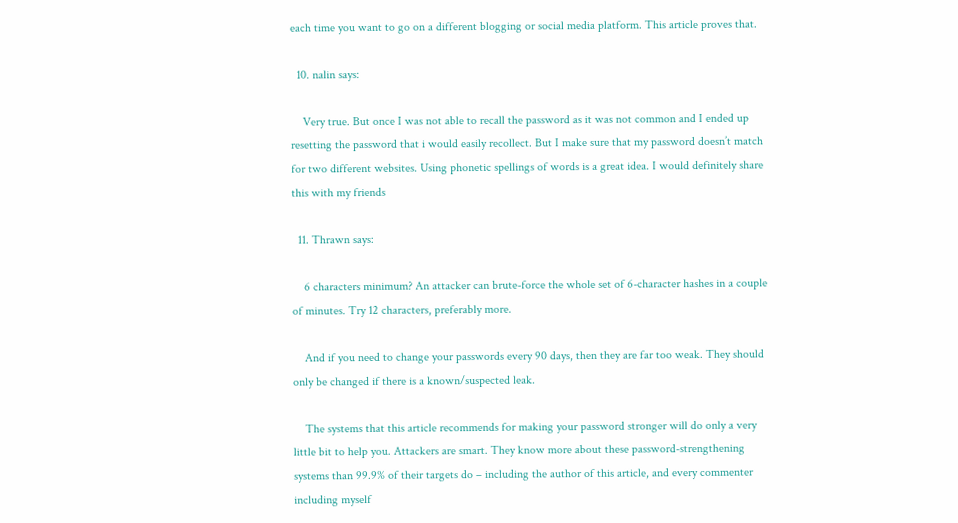each time you want to go on a different blogging or social media platform. This article proves that.

  10. nalin says:

    Very true. But once I was not able to recall the password as it was not common and I ended up resetting the password that i would easily recollect. But I make sure that my password doesn’t match for two different websites. Using phonetic spellings of words is a great idea. I would definitely share this with my friends

  11. Thrawn says:

    6 characters minimum? An attacker can brute-force the whole set of 6-character hashes in a couple of minutes. Try 12 characters, preferably more.

    And if you need to change your passwords every 90 days, then they are far too weak. They should only be changed if there is a known/suspected leak.

    The systems that this article recommends for making your password stronger will do only a very little bit to help you. Attackers are smart. They know more about these password-strengthening systems than 99.9% of their targets do – including the author of this article, and every commenter including myself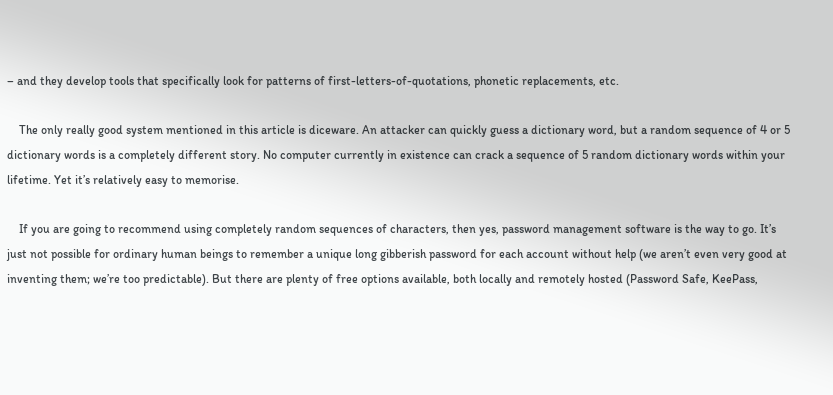– and they develop tools that specifically look for patterns of first-letters-of-quotations, phonetic replacements, etc.

    The only really good system mentioned in this article is diceware. An attacker can quickly guess a dictionary word, but a random sequence of 4 or 5 dictionary words is a completely different story. No computer currently in existence can crack a sequence of 5 random dictionary words within your lifetime. Yet it’s relatively easy to memorise.

    If you are going to recommend using completely random sequences of characters, then yes, password management software is the way to go. It’s just not possible for ordinary human beings to remember a unique long gibberish password for each account without help (we aren’t even very good at inventing them; we’re too predictable). But there are plenty of free options available, both locally and remotely hosted (Password Safe, KeePass,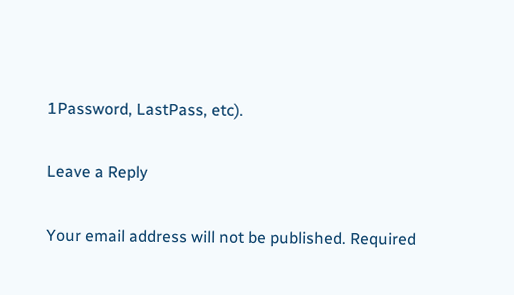1Password, LastPass, etc).

Leave a Reply

Your email address will not be published. Required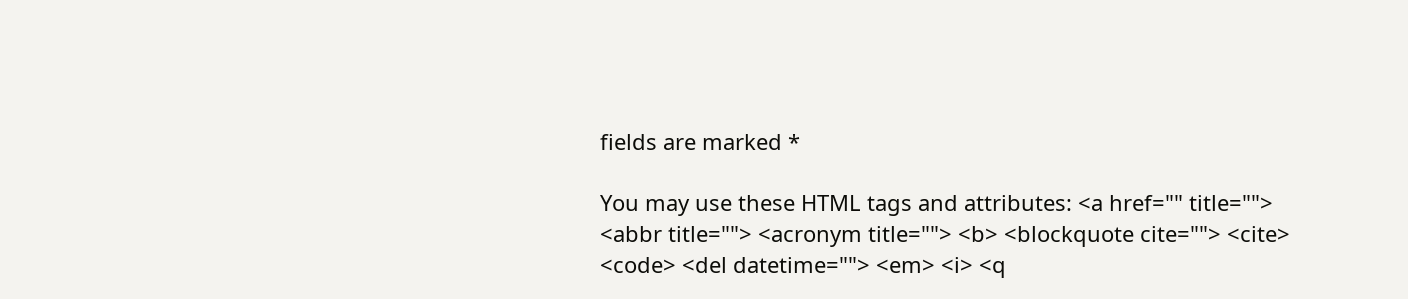fields are marked *

You may use these HTML tags and attributes: <a href="" title=""> <abbr title=""> <acronym title=""> <b> <blockquote cite=""> <cite> <code> <del datetime=""> <em> <i> <q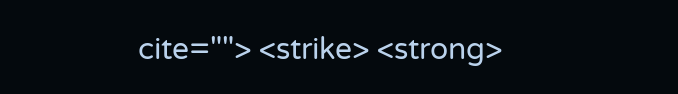cite=""> <strike> <strong>